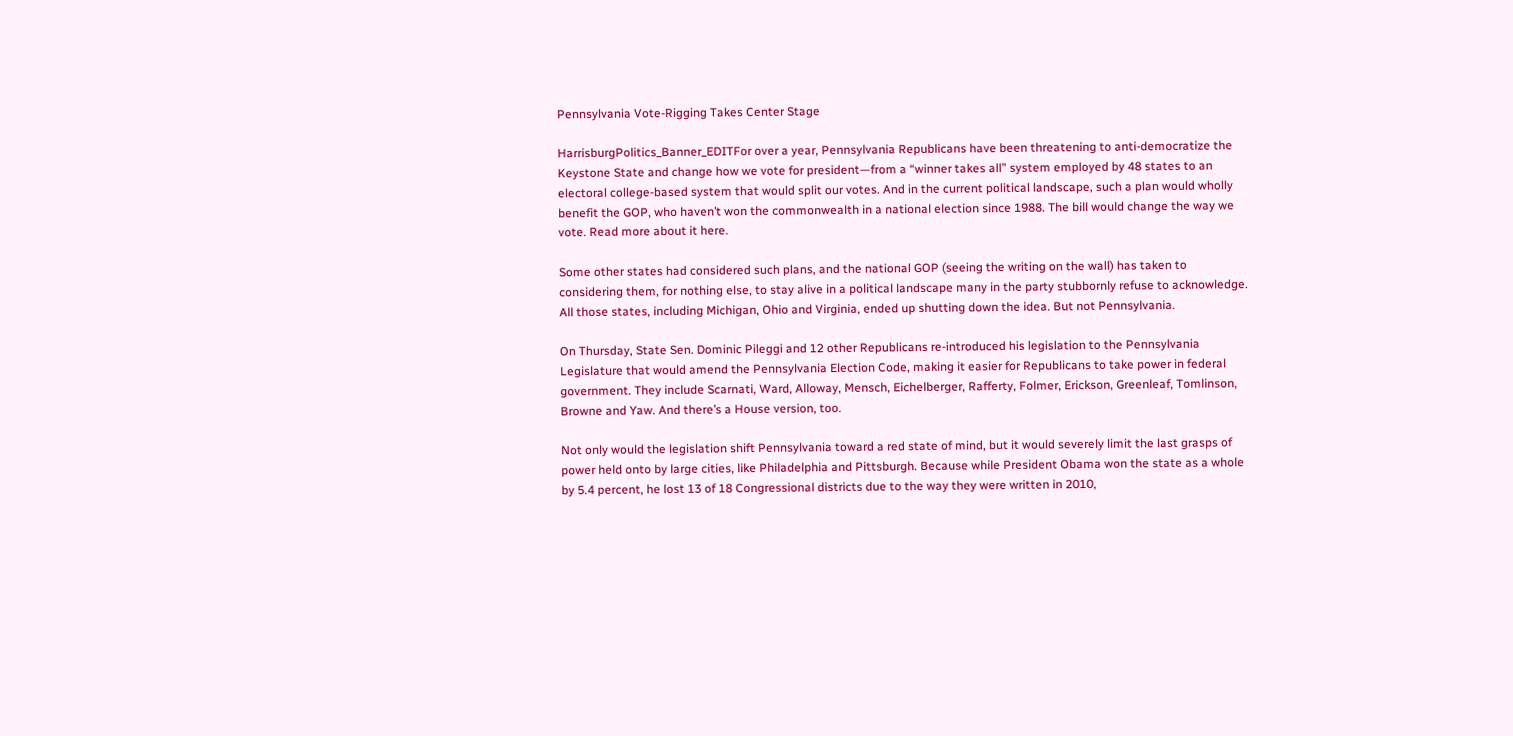Pennsylvania Vote-Rigging Takes Center Stage

HarrisburgPolitics_Banner_EDITFor over a year, Pennsylvania Republicans have been threatening to anti-democratize the Keystone State and change how we vote for president—from a “winner takes all” system employed by 48 states to an electoral college-based system that would split our votes. And in the current political landscape, such a plan would wholly benefit the GOP, who haven’t won the commonwealth in a national election since 1988. The bill would change the way we vote. Read more about it here.

Some other states had considered such plans, and the national GOP (seeing the writing on the wall) has taken to considering them, for nothing else, to stay alive in a political landscape many in the party stubbornly refuse to acknowledge. All those states, including Michigan, Ohio and Virginia, ended up shutting down the idea. But not Pennsylvania.

On Thursday, State Sen. Dominic Pileggi and 12 other Republicans re-introduced his legislation to the Pennsylvania Legislature that would amend the Pennsylvania Election Code, making it easier for Republicans to take power in federal government. They include Scarnati, Ward, Alloway, Mensch, Eichelberger, Rafferty, Folmer, Erickson, Greenleaf, Tomlinson, Browne and Yaw. And there’s a House version, too.

Not only would the legislation shift Pennsylvania toward a red state of mind, but it would severely limit the last grasps of power held onto by large cities, like Philadelphia and Pittsburgh. Because while President Obama won the state as a whole by 5.4 percent, he lost 13 of 18 Congressional districts due to the way they were written in 2010,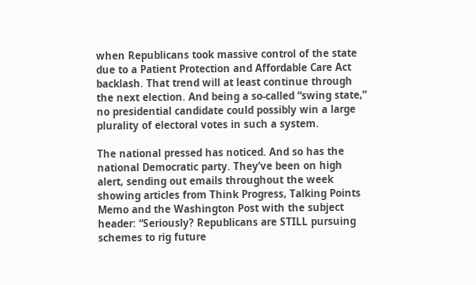when Republicans took massive control of the state due to a Patient Protection and Affordable Care Act backlash. That trend will at least continue through the next election. And being a so-called “swing state,” no presidential candidate could possibly win a large plurality of electoral votes in such a system.

The national pressed has noticed. And so has the national Democratic party. They’ve been on high alert, sending out emails throughout the week showing articles from Think Progress, Talking Points Memo and the Washington Post with the subject header: “Seriously? Republicans are STILL pursuing schemes to rig future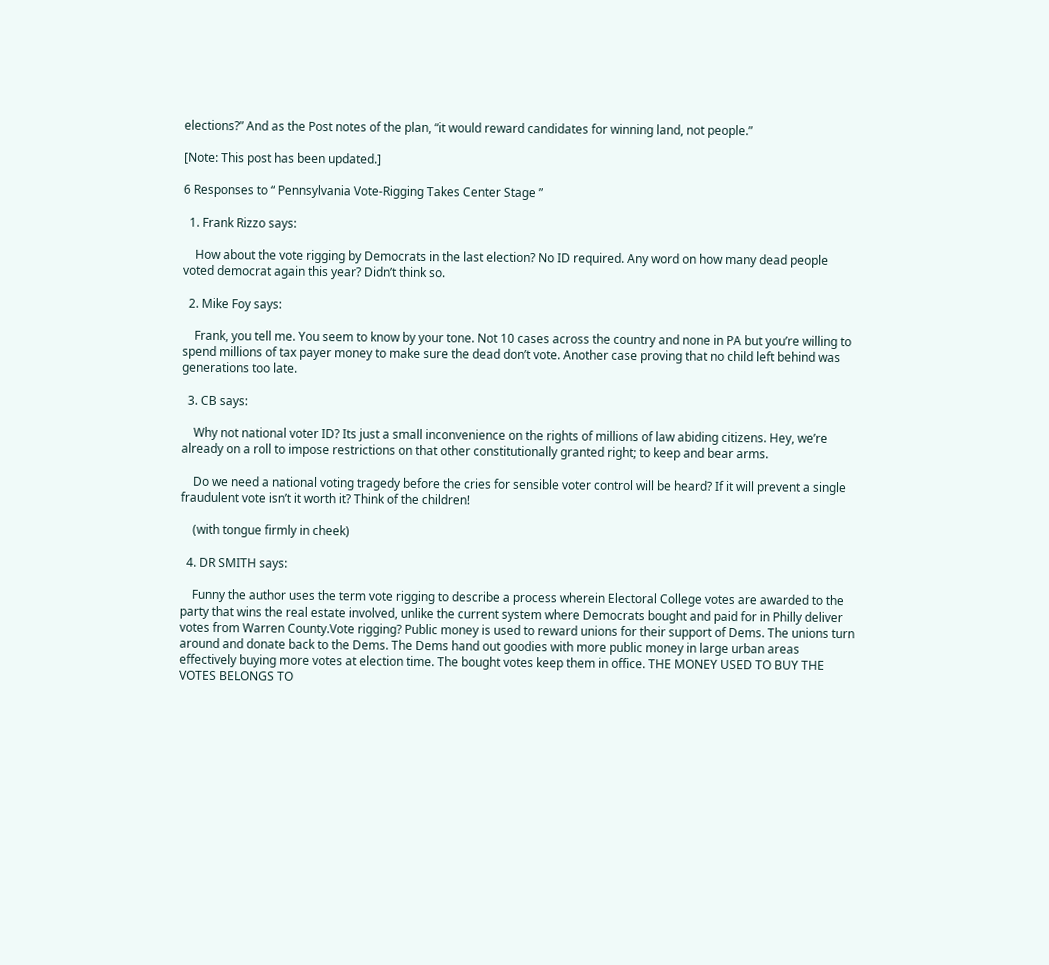elections?” And as the Post notes of the plan, “it would reward candidates for winning land, not people.”

[Note: This post has been updated.]

6 Responses to “ Pennsylvania Vote-Rigging Takes Center Stage ”

  1. Frank Rizzo says:

    How about the vote rigging by Democrats in the last election? No ID required. Any word on how many dead people voted democrat again this year? Didn’t think so.

  2. Mike Foy says:

    Frank, you tell me. You seem to know by your tone. Not 10 cases across the country and none in PA but you’re willing to spend millions of tax payer money to make sure the dead don’t vote. Another case proving that no child left behind was generations too late.

  3. CB says:

    Why not national voter ID? Its just a small inconvenience on the rights of millions of law abiding citizens. Hey, we’re already on a roll to impose restrictions on that other constitutionally granted right; to keep and bear arms.

    Do we need a national voting tragedy before the cries for sensible voter control will be heard? If it will prevent a single fraudulent vote isn’t it worth it? Think of the children!

    (with tongue firmly in cheek)

  4. DR SMITH says:

    Funny the author uses the term vote rigging to describe a process wherein Electoral College votes are awarded to the party that wins the real estate involved, unlike the current system where Democrats bought and paid for in Philly deliver votes from Warren County.Vote rigging? Public money is used to reward unions for their support of Dems. The unions turn around and donate back to the Dems. The Dems hand out goodies with more public money in large urban areas effectively buying more votes at election time. The bought votes keep them in office. THE MONEY USED TO BUY THE VOTES BELONGS TO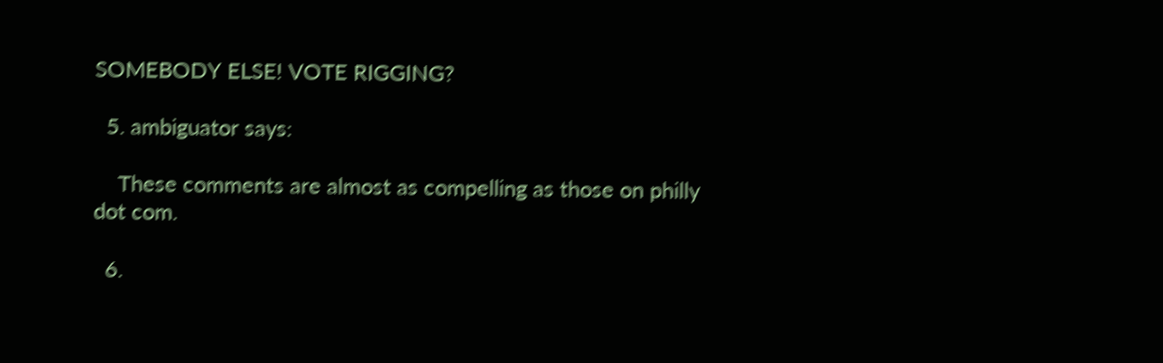SOMEBODY ELSE! VOTE RIGGING?

  5. ambiguator says:

    These comments are almost as compelling as those on philly dot com.

  6.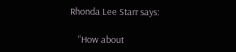Rhonda Lee Starr says:

    “How about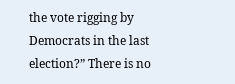the vote rigging by Democrats in the last election?” There is no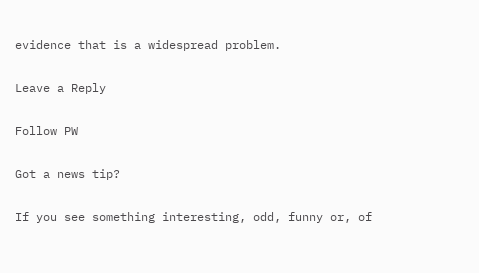evidence that is a widespread problem.

Leave a Reply

Follow PW

Got a news tip?

If you see something interesting, odd, funny or, of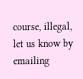course, illegal, let us know by emailing